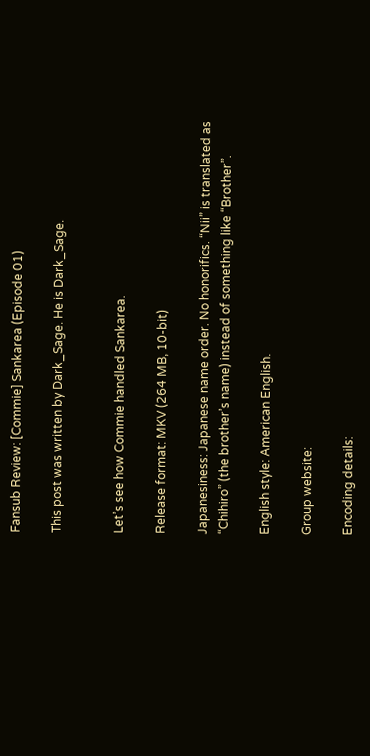Fansub Review: [Commie] Sankarea (Episode 01)

This post was written by Dark_Sage. He is Dark_Sage.


Let’s see how Commie handled Sankarea.

Release format: MKV (264 MB, 10-bit)

Japanesiness: Japanese name order. No honorifics. “Nii” is translated as “Chihiro” (the brother’s name) instead of something like “Brother”.

English style: American English.

Group website:

Encoding details: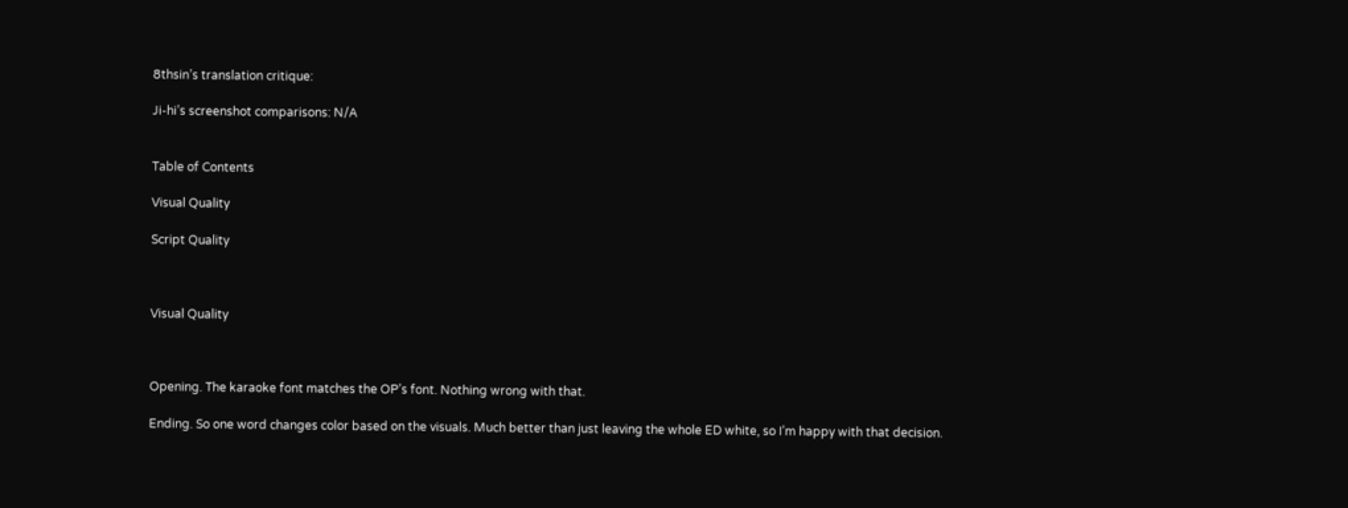8thsin’s translation critique:

Ji-hi’s screenshot comparisons: N/A


Table of Contents

Visual Quality

Script Quality



Visual Quality



Opening. The karaoke font matches the OP’s font. Nothing wrong with that.

Ending. So one word changes color based on the visuals. Much better than just leaving the whole ED white, so I’m happy with that decision.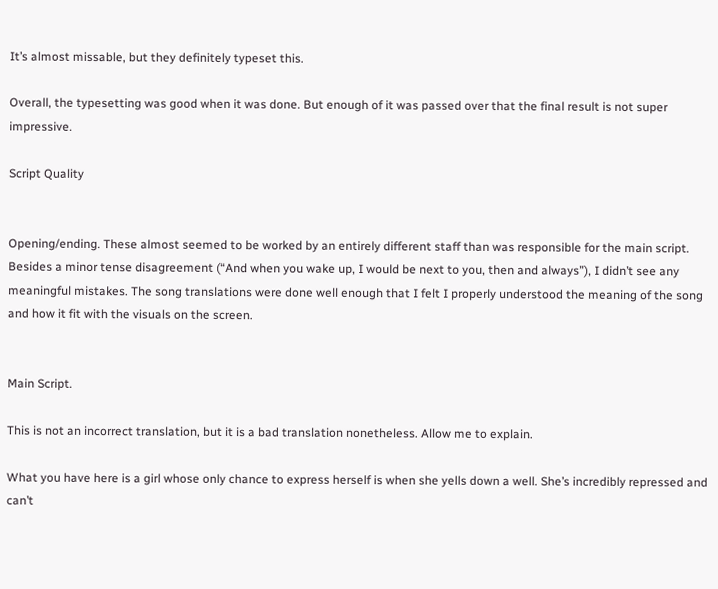It’s almost missable, but they definitely typeset this.

Overall, the typesetting was good when it was done. But enough of it was passed over that the final result is not super impressive.

Script Quality


Opening/ending. These almost seemed to be worked by an entirely different staff than was responsible for the main script. Besides a minor tense disagreement (“And when you wake up, I would be next to you, then and always”), I didn’t see any meaningful mistakes. The song translations were done well enough that I felt I properly understood the meaning of the song and how it fit with the visuals on the screen.


Main Script.

This is not an incorrect translation, but it is a bad translation nonetheless. Allow me to explain.

What you have here is a girl whose only chance to express herself is when she yells down a well. She’s incredibly repressed and can’t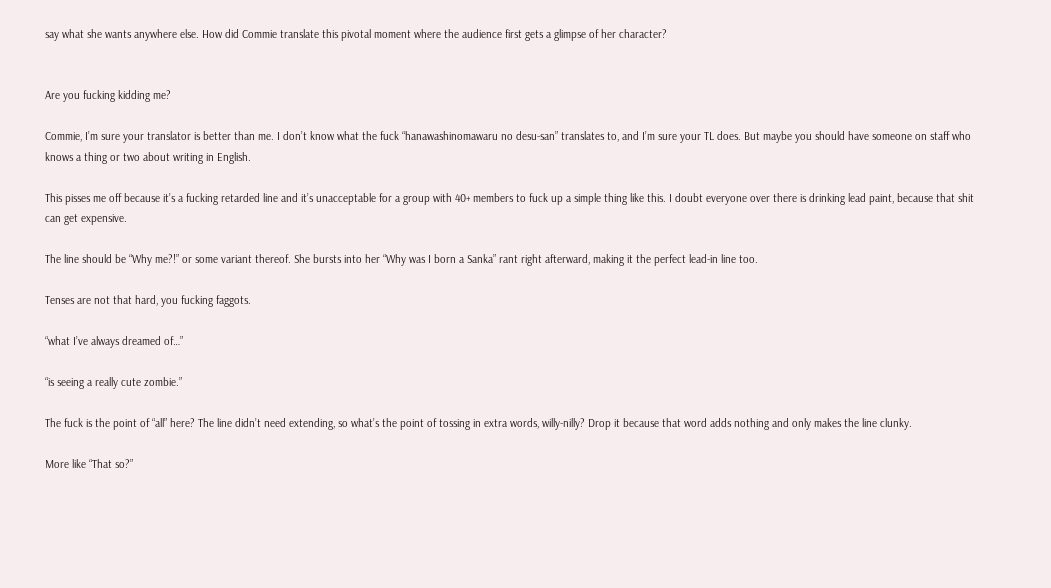say what she wants anywhere else. How did Commie translate this pivotal moment where the audience first gets a glimpse of her character?


Are you fucking kidding me?

Commie, I’m sure your translator is better than me. I don’t know what the fuck “hanawashinomawaru no desu-san” translates to, and I’m sure your TL does. But maybe you should have someone on staff who knows a thing or two about writing in English.

This pisses me off because it’s a fucking retarded line and it’s unacceptable for a group with 40+ members to fuck up a simple thing like this. I doubt everyone over there is drinking lead paint, because that shit can get expensive.

The line should be “Why me?!” or some variant thereof. She bursts into her “Why was I born a Sanka” rant right afterward, making it the perfect lead-in line too.

Tenses are not that hard, you fucking faggots.

“what I’ve always dreamed of…”

“is seeing a really cute zombie.”

The fuck is the point of “all” here? The line didn’t need extending, so what’s the point of tossing in extra words, willy-nilly? Drop it because that word adds nothing and only makes the line clunky.

More like “That so?”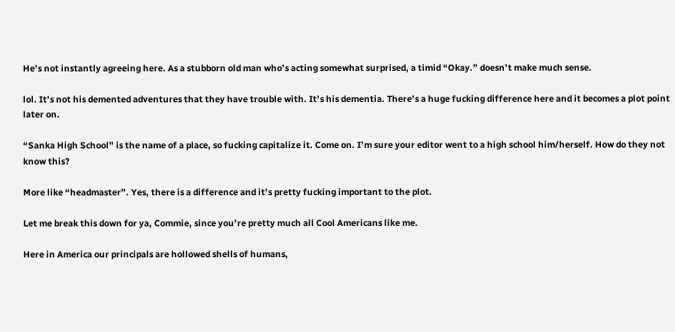He’s not instantly agreeing here. As a stubborn old man who’s acting somewhat surprised, a timid “Okay.” doesn’t make much sense.

lol. It’s not his demented adventures that they have trouble with. It’s his dementia. There’s a huge fucking difference here and it becomes a plot point later on.

“Sanka High School” is the name of a place, so fucking capitalize it. Come on. I’m sure your editor went to a high school him/herself. How do they not know this?

More like “headmaster”. Yes, there is a difference and it’s pretty fucking important to the plot.

Let me break this down for ya, Commie, since you’re pretty much all Cool Americans like me.

Here in America our principals are hollowed shells of humans,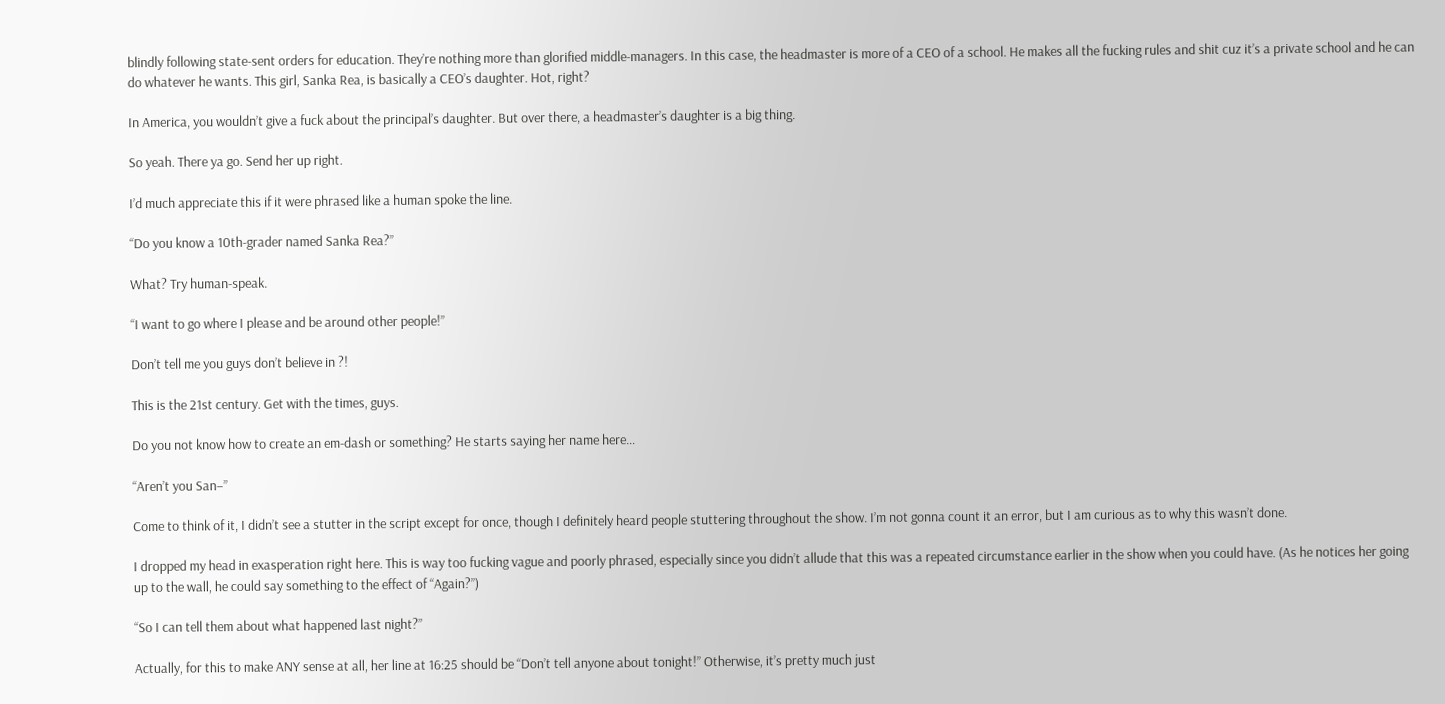blindly following state-sent orders for education. They’re nothing more than glorified middle-managers. In this case, the headmaster is more of a CEO of a school. He makes all the fucking rules and shit cuz it’s a private school and he can do whatever he wants. This girl, Sanka Rea, is basically a CEO’s daughter. Hot, right?

In America, you wouldn’t give a fuck about the principal’s daughter. But over there, a headmaster’s daughter is a big thing.

So yeah. There ya go. Send her up right.

I’d much appreciate this if it were phrased like a human spoke the line.

“Do you know a 10th-grader named Sanka Rea?”

What? Try human-speak.

“I want to go where I please and be around other people!”

Don’t tell me you guys don’t believe in ?!

This is the 21st century. Get with the times, guys.

Do you not know how to create an em-dash or something? He starts saying her name here…

“Aren’t you San–”

Come to think of it, I didn’t see a stutter in the script except for once, though I definitely heard people stuttering throughout the show. I’m not gonna count it an error, but I am curious as to why this wasn’t done.

I dropped my head in exasperation right here. This is way too fucking vague and poorly phrased, especially since you didn’t allude that this was a repeated circumstance earlier in the show when you could have. (As he notices her going up to the wall, he could say something to the effect of “Again?”)

“So I can tell them about what happened last night?”

Actually, for this to make ANY sense at all, her line at 16:25 should be “Don’t tell anyone about tonight!” Otherwise, it’s pretty much just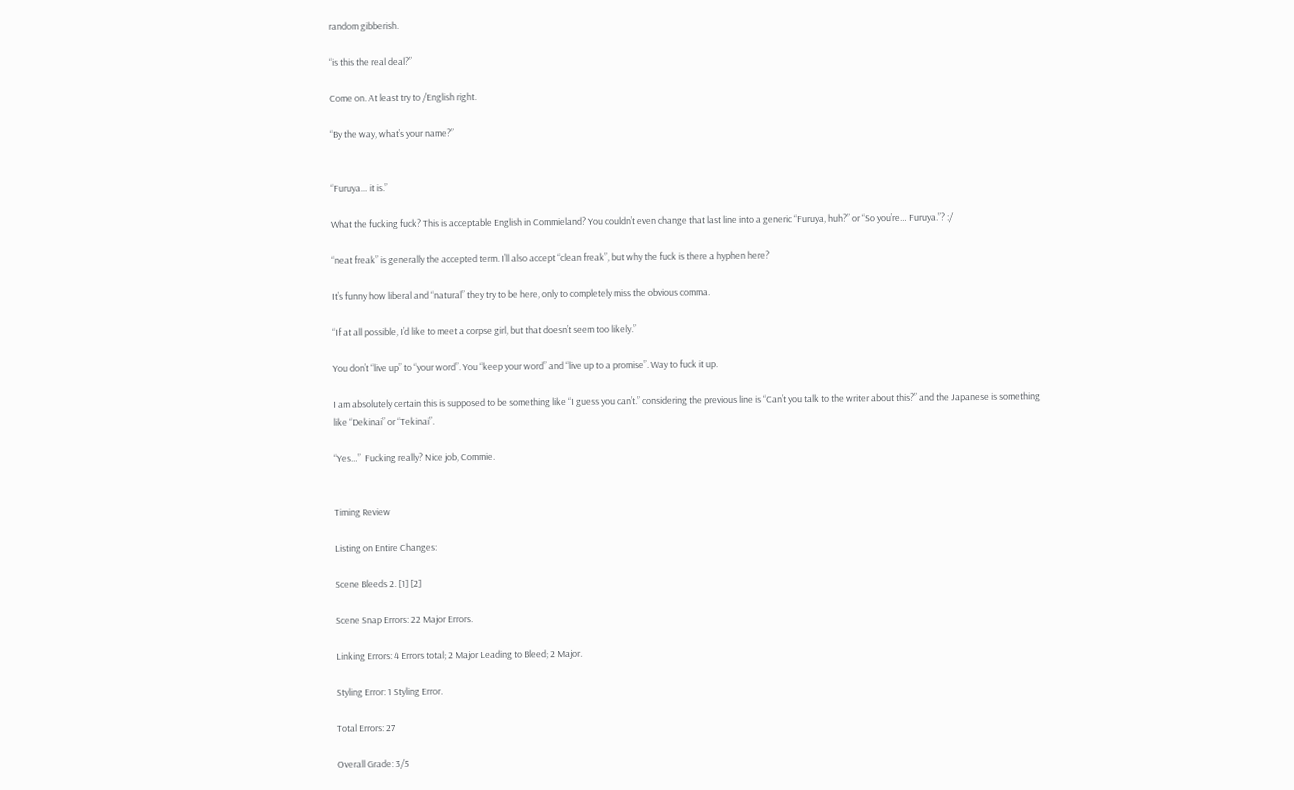random gibberish.

“is this the real deal?”

Come on. At least try to /English right.

“By the way, what’s your name?”


“Furuya… it is.”

What the fucking fuck? This is acceptable English in Commieland? You couldn’t even change that last line into a generic “Furuya, huh?” or “So you’re… Furuya.”? :/

“neat freak” is generally the accepted term. I’ll also accept “clean freak”, but why the fuck is there a hyphen here?

It’s funny how liberal and “natural” they try to be here, only to completely miss the obvious comma.

“If at all possible, I’d like to meet a corpse girl, but that doesn’t seem too likely.”

You don’t “live up” to “your word”. You “keep your word” and “live up to a promise”. Way to fuck it up.

I am absolutely certain this is supposed to be something like “I guess you can’t.” considering the previous line is “Can’t you talk to the writer about this?” and the Japanese is something like “Dekinai” or “Tekinai”.

“Yes…”  Fucking really? Nice job, Commie.


Timing Review

Listing on Entire Changes:

Scene Bleeds 2. [1] [2]

Scene Snap Errors: 22 Major Errors.

Linking Errors: 4 Errors total; 2 Major Leading to Bleed; 2 Major.

Styling Error: 1 Styling Error.

Total Errors: 27

Overall Grade: 3/5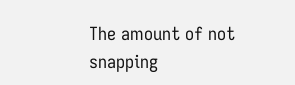The amount of not snapping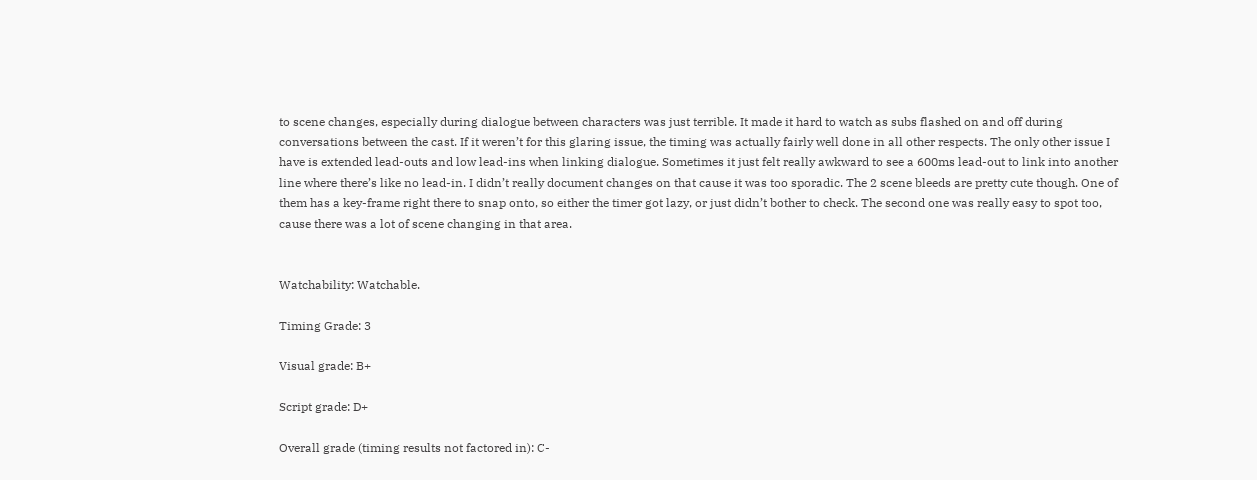to scene changes, especially during dialogue between characters was just terrible. It made it hard to watch as subs flashed on and off during conversations between the cast. If it weren’t for this glaring issue, the timing was actually fairly well done in all other respects. The only other issue I have is extended lead-outs and low lead-ins when linking dialogue. Sometimes it just felt really awkward to see a 600ms lead-out to link into another line where there’s like no lead-in. I didn’t really document changes on that cause it was too sporadic. The 2 scene bleeds are pretty cute though. One of them has a key-frame right there to snap onto, so either the timer got lazy, or just didn’t bother to check. The second one was really easy to spot too, cause there was a lot of scene changing in that area.


Watchability: Watchable.

Timing Grade: 3

Visual grade: B+

Script grade: D+

Overall grade (timing results not factored in): C-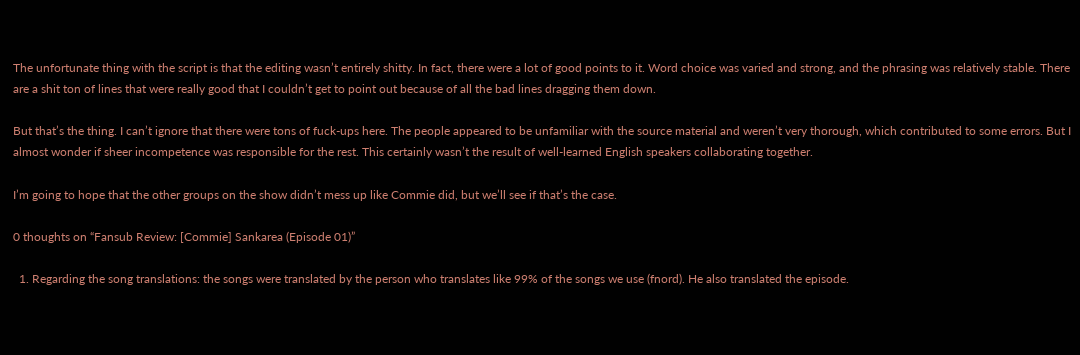The unfortunate thing with the script is that the editing wasn’t entirely shitty. In fact, there were a lot of good points to it. Word choice was varied and strong, and the phrasing was relatively stable. There are a shit ton of lines that were really good that I couldn’t get to point out because of all the bad lines dragging them down.

But that’s the thing. I can’t ignore that there were tons of fuck-ups here. The people appeared to be unfamiliar with the source material and weren’t very thorough, which contributed to some errors. But I almost wonder if sheer incompetence was responsible for the rest. This certainly wasn’t the result of well-learned English speakers collaborating together.

I’m going to hope that the other groups on the show didn’t mess up like Commie did, but we’ll see if that’s the case.

0 thoughts on “Fansub Review: [Commie] Sankarea (Episode 01)”

  1. Regarding the song translations: the songs were translated by the person who translates like 99% of the songs we use (fnord). He also translated the episode.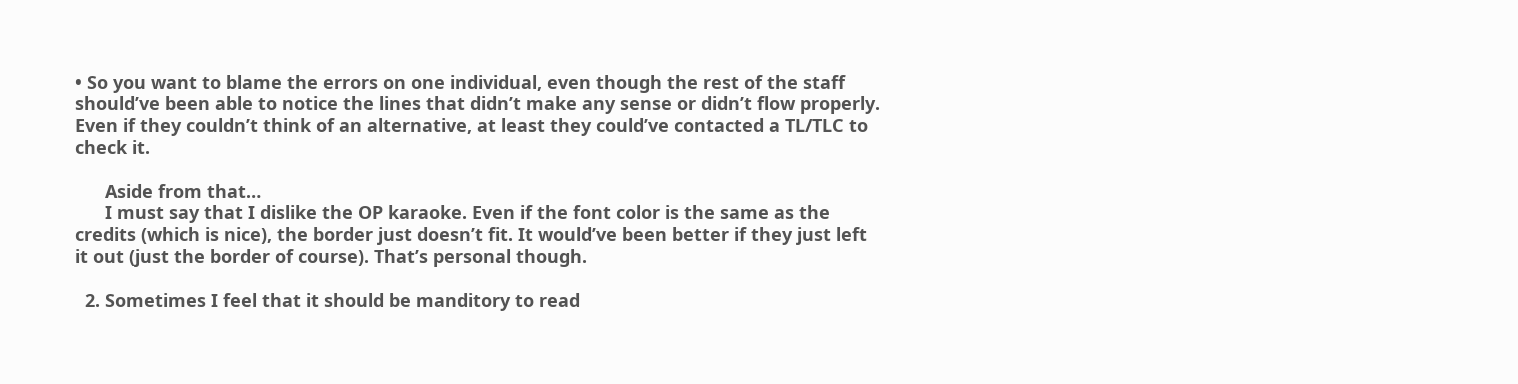• So you want to blame the errors on one individual, even though the rest of the staff should’ve been able to notice the lines that didn’t make any sense or didn’t flow properly. Even if they couldn’t think of an alternative, at least they could’ve contacted a TL/TLC to check it.

      Aside from that…
      I must say that I dislike the OP karaoke. Even if the font color is the same as the credits (which is nice), the border just doesn’t fit. It would’ve been better if they just left it out (just the border of course). That’s personal though.

  2. Sometimes I feel that it should be manditory to read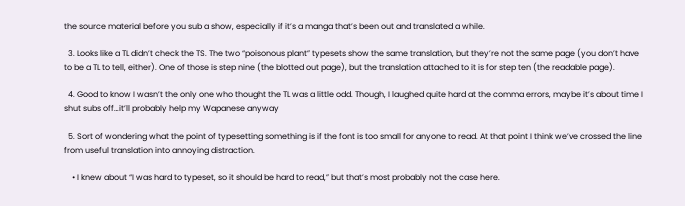the source material before you sub a show, especially if it’s a manga that’s been out and translated a while.

  3. Looks like a TL didn’t check the TS. The two “poisonous plant” typesets show the same translation, but they’re not the same page (you don’t have to be a TL to tell, either). One of those is step nine (the blotted out page), but the translation attached to it is for step ten (the readable page).

  4. Good to know I wasn’t the only one who thought the TL was a little odd. Though, I laughed quite hard at the comma errors, maybe it’s about time I shut subs off…it’ll probably help my Wapanese anyway

  5. Sort of wondering what the point of typesetting something is if the font is too small for anyone to read. At that point I think we’ve crossed the line from useful translation into annoying distraction.

    • I knew about “I was hard to typeset, so it should be hard to read,” but that’s most probably not the case here.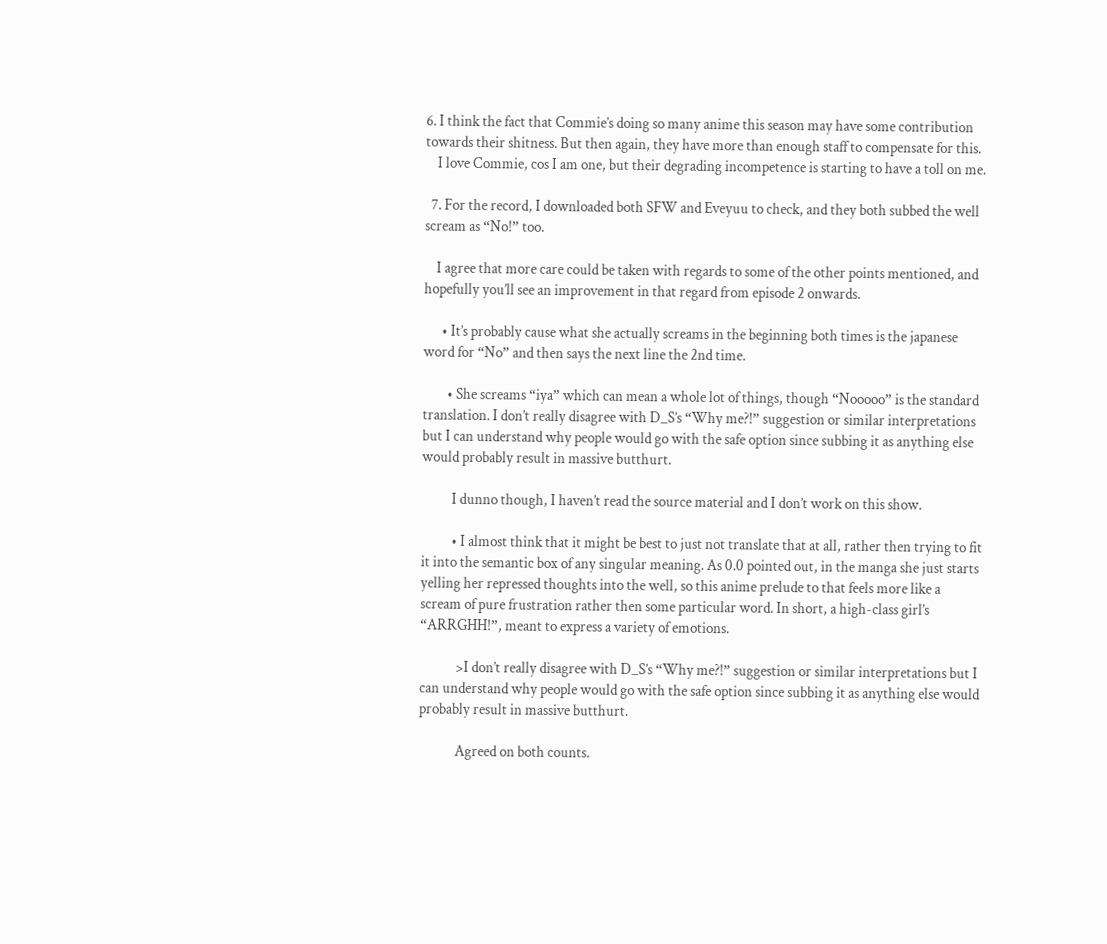6. I think the fact that Commie’s doing so many anime this season may have some contribution towards their shitness. But then again, they have more than enough staff to compensate for this.
    I love Commie, cos I am one, but their degrading incompetence is starting to have a toll on me.

  7. For the record, I downloaded both SFW and Eveyuu to check, and they both subbed the well scream as “No!” too.

    I agree that more care could be taken with regards to some of the other points mentioned, and hopefully you’ll see an improvement in that regard from episode 2 onwards.

      • It’s probably cause what she actually screams in the beginning both times is the japanese word for “No” and then says the next line the 2nd time.

        • She screams “iya” which can mean a whole lot of things, though “Nooooo” is the standard translation. I don’t really disagree with D_S’s “Why me?!” suggestion or similar interpretations but I can understand why people would go with the safe option since subbing it as anything else would probably result in massive butthurt.

          I dunno though, I haven’t read the source material and I don’t work on this show.

          • I almost think that it might be best to just not translate that at all, rather then trying to fit it into the semantic box of any singular meaning. As 0.0 pointed out, in the manga she just starts yelling her repressed thoughts into the well, so this anime prelude to that feels more like a scream of pure frustration rather then some particular word. In short, a high-class girl’s “ARRGHH!”, meant to express a variety of emotions.

            >I don’t really disagree with D_S’s “Why me?!” suggestion or similar interpretations but I can understand why people would go with the safe option since subbing it as anything else would probably result in massive butthurt.

            Agreed on both counts.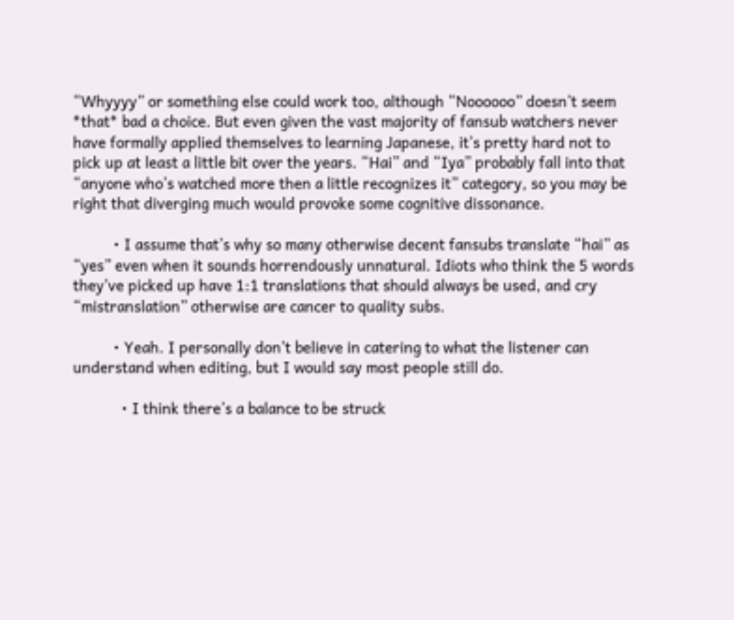“Whyyyy” or something else could work too, although “Noooooo” doesn’t seem *that* bad a choice. But even given the vast majority of fansub watchers never have formally applied themselves to learning Japanese, it’s pretty hard not to pick up at least a little bit over the years. “Hai” and “Iya” probably fall into that “anyone who’s watched more then a little recognizes it” category, so you may be right that diverging much would provoke some cognitive dissonance.

          • I assume that’s why so many otherwise decent fansubs translate “hai” as “yes” even when it sounds horrendously unnatural. Idiots who think the 5 words they’ve picked up have 1:1 translations that should always be used, and cry “mistranslation” otherwise are cancer to quality subs.

          • Yeah. I personally don’t believe in catering to what the listener can understand when editing, but I would say most people still do.

            • I think there’s a balance to be struck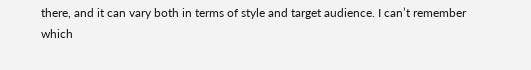there, and it can vary both in terms of style and target audience. I can’t remember which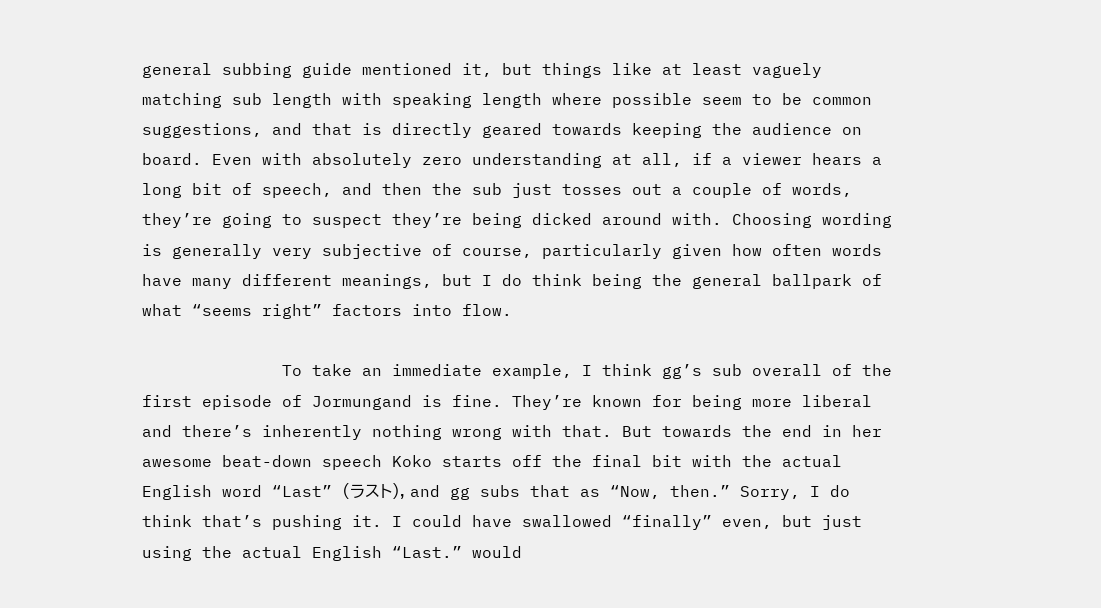general subbing guide mentioned it, but things like at least vaguely matching sub length with speaking length where possible seem to be common suggestions, and that is directly geared towards keeping the audience on board. Even with absolutely zero understanding at all, if a viewer hears a long bit of speech, and then the sub just tosses out a couple of words, they’re going to suspect they’re being dicked around with. Choosing wording is generally very subjective of course, particularly given how often words have many different meanings, but I do think being the general ballpark of what “seems right” factors into flow.

              To take an immediate example, I think gg’s sub overall of the first episode of Jormungand is fine. They’re known for being more liberal and there’s inherently nothing wrong with that. But towards the end in her awesome beat-down speech Koko starts off the final bit with the actual English word “Last” (ラスト), and gg subs that as “Now, then.” Sorry, I do think that’s pushing it. I could have swallowed “finally” even, but just using the actual English “Last.” would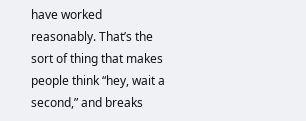have worked reasonably. That’s the sort of thing that makes people think “hey, wait a second,” and breaks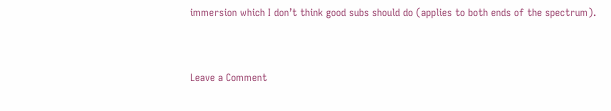immersion which I don’t think good subs should do (applies to both ends of the spectrum).


Leave a Comment